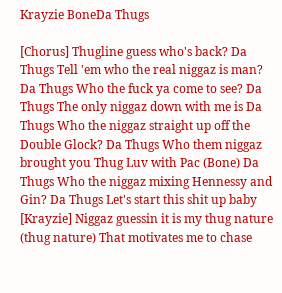Krayzie BoneDa Thugs

[Chorus] Thugline guess who's back? Da Thugs Tell 'em who the real niggaz is man? Da Thugs Who the fuck ya come to see? Da Thugs The only niggaz down with me is Da Thugs Who the niggaz straight up off the Double Glock? Da Thugs Who them niggaz brought you Thug Luv with Pac (Bone) Da Thugs Who the niggaz mixing Hennessy and Gin? Da Thugs Let's start this shit up baby [Krayzie] Niggaz guessin it is my thug nature (thug nature) That motivates me to chase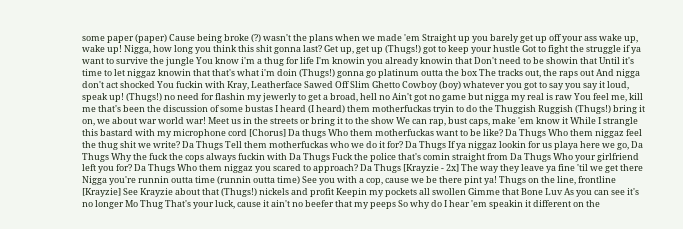some paper (paper) Cause being broke (?) wasn't the plans when we made 'em Straight up you barely get up off your ass wake up, wake up! Nigga, how long you think this shit gonna last? Get up, get up (Thugs!) got to keep your hustle Got to fight the struggle if ya want to survive the jungle You know i'm a thug for life I'm knowin you already knowin that Don't need to be showin that Until it's time to let niggaz knowin that that's what i'm doin (Thugs!) gonna go platinum outta the box The tracks out, the raps out And nigga don't act shocked You fuckin with Kray, Leatherface Sawed Off Slim Ghetto Cowboy (boy) whatever you got to say you say it loud, speak up! (Thugs!) no need for flashin my jewerly to get a broad, hell no Ain't got no game but nigga my real is raw You feel me, kill me that's been the discussion of some bustas I heard (I heard) them motherfuckas tryin to do the Thuggish Ruggish (Thugs!) bring it on, we about war world war! Meet us in the streets or bring it to the show We can rap, bust caps, make 'em know it While I strangle this bastard with my microphone cord [Chorus] Da thugs Who them motherfuckas want to be like? Da Thugs Who them niggaz feel the thug shit we write? Da Thugs Tell them motherfuckas who we do it for? Da Thugs If ya niggaz lookin for us playa here we go, Da Thugs Why the fuck the cops always fuckin with Da Thugs Fuck the police that's comin straight from Da Thugs Who your girlfriend left you for? Da Thugs Who them niggaz you scared to approach? Da Thugs [Krayzie - 2x] The way they leave ya fine 'til we get there Nigga you're runnin outta time (runnin outta time) See you with a cop, cause we be there pint ya! Thugs on the line, frontline [Krayzie] See Krayzie about that (Thugs!) nickels and profit Keepin my pockets all swollen Gimme that Bone Luv As you can see it's no longer Mo Thug That's your luck, cause it ain't no beefer that my peeps So why do I hear 'em speakin it different on the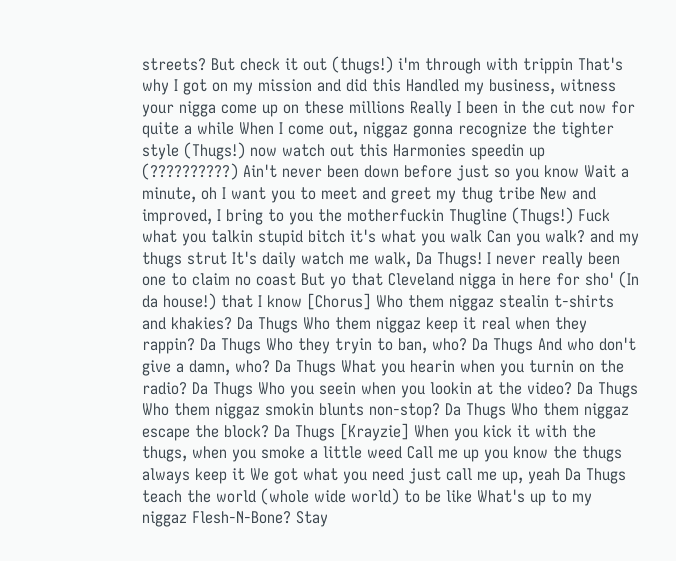streets? But check it out (thugs!) i'm through with trippin That's why I got on my mission and did this Handled my business, witness your nigga come up on these millions Really I been in the cut now for quite a while When I come out, niggaz gonna recognize the tighter style (Thugs!) now watch out this Harmonies speedin up (??????????) Ain't never been down before just so you know Wait a minute, oh I want you to meet and greet my thug tribe New and improved, I bring to you the motherfuckin Thugline (Thugs!) Fuck what you talkin stupid bitch it's what you walk Can you walk? and my thugs strut It's daily watch me walk, Da Thugs! I never really been one to claim no coast But yo that Cleveland nigga in here for sho' (In da house!) that I know [Chorus] Who them niggaz stealin t-shirts and khakies? Da Thugs Who them niggaz keep it real when they rappin? Da Thugs Who they tryin to ban, who? Da Thugs And who don't give a damn, who? Da Thugs What you hearin when you turnin on the radio? Da Thugs Who you seein when you lookin at the video? Da Thugs Who them niggaz smokin blunts non-stop? Da Thugs Who them niggaz escape the block? Da Thugs [Krayzie] When you kick it with the thugs, when you smoke a little weed Call me up you know the thugs always keep it We got what you need just call me up, yeah Da Thugs teach the world (whole wide world) to be like What's up to my niggaz Flesh-N-Bone? Stay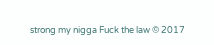strong my nigga Fuck the law © 2017